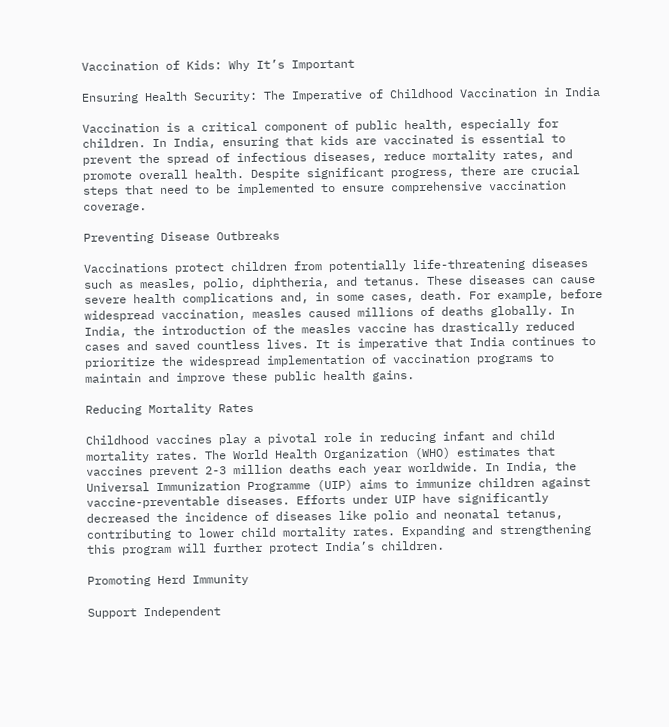Vaccination of Kids: Why It’s Important

Ensuring Health Security: The Imperative of Childhood Vaccination in India

Vaccination is a critical component of public health, especially for children. In India, ensuring that kids are vaccinated is essential to prevent the spread of infectious diseases, reduce mortality rates, and promote overall health. Despite significant progress, there are crucial steps that need to be implemented to ensure comprehensive vaccination coverage.

Preventing Disease Outbreaks

Vaccinations protect children from potentially life-threatening diseases such as measles, polio, diphtheria, and tetanus. These diseases can cause severe health complications and, in some cases, death. For example, before widespread vaccination, measles caused millions of deaths globally. In India, the introduction of the measles vaccine has drastically reduced cases and saved countless lives. It is imperative that India continues to prioritize the widespread implementation of vaccination programs to maintain and improve these public health gains.

Reducing Mortality Rates

Childhood vaccines play a pivotal role in reducing infant and child mortality rates. The World Health Organization (WHO) estimates that vaccines prevent 2-3 million deaths each year worldwide. In India, the Universal Immunization Programme (UIP) aims to immunize children against vaccine-preventable diseases. Efforts under UIP have significantly decreased the incidence of diseases like polio and neonatal tetanus, contributing to lower child mortality rates. Expanding and strengthening this program will further protect India’s children.

Promoting Herd Immunity

Support Independent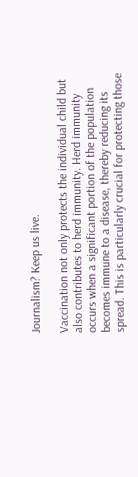Journalism? Keep us live.

Vaccination not only protects the individual child but also contributes to herd immunity. Herd immunity occurs when a significant portion of the population becomes immune to a disease, thereby reducing its spread. This is particularly crucial for protecting those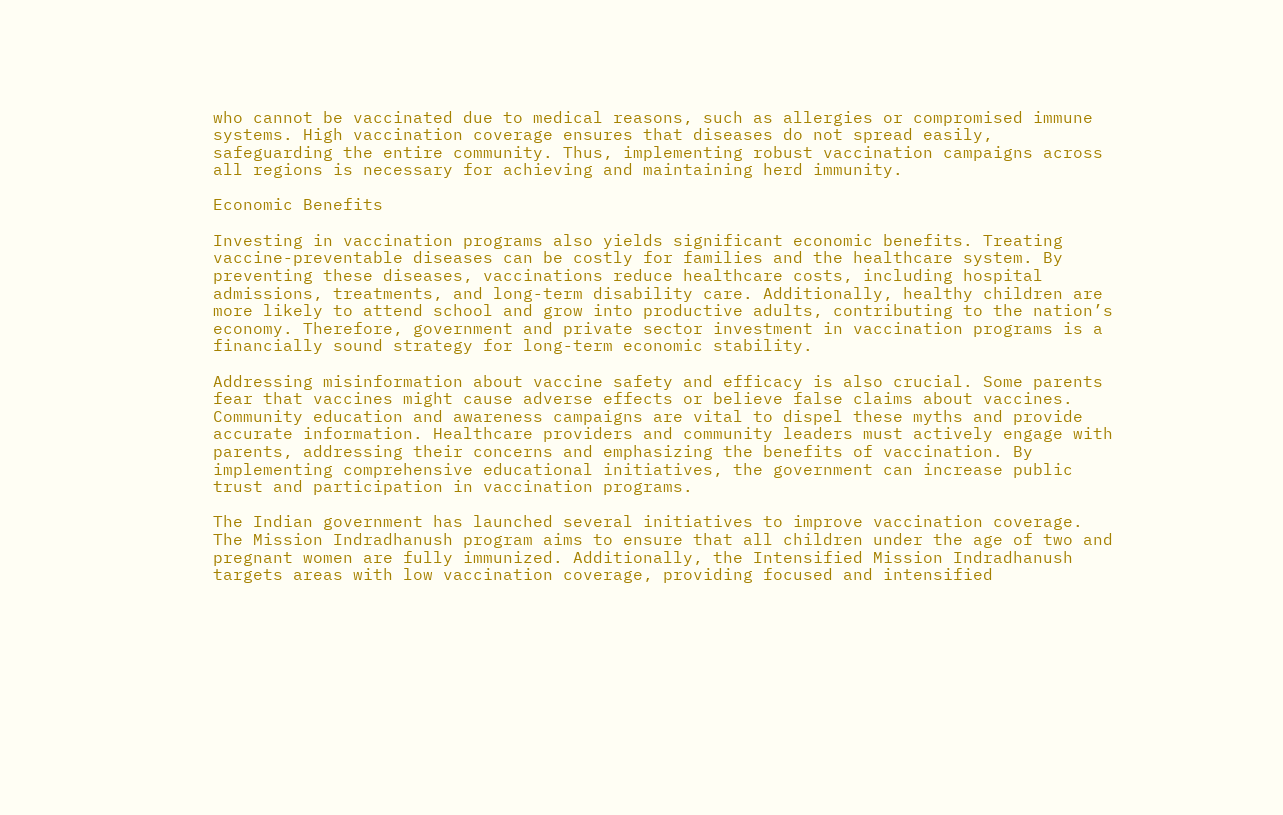who cannot be vaccinated due to medical reasons, such as allergies or compromised immune systems. High vaccination coverage ensures that diseases do not spread easily, safeguarding the entire community. Thus, implementing robust vaccination campaigns across all regions is necessary for achieving and maintaining herd immunity.

Economic Benefits

Investing in vaccination programs also yields significant economic benefits. Treating vaccine-preventable diseases can be costly for families and the healthcare system. By preventing these diseases, vaccinations reduce healthcare costs, including hospital admissions, treatments, and long-term disability care. Additionally, healthy children are more likely to attend school and grow into productive adults, contributing to the nation’s economy. Therefore, government and private sector investment in vaccination programs is a financially sound strategy for long-term economic stability.

Addressing misinformation about vaccine safety and efficacy is also crucial. Some parents fear that vaccines might cause adverse effects or believe false claims about vaccines. Community education and awareness campaigns are vital to dispel these myths and provide accurate information. Healthcare providers and community leaders must actively engage with parents, addressing their concerns and emphasizing the benefits of vaccination. By implementing comprehensive educational initiatives, the government can increase public trust and participation in vaccination programs.

The Indian government has launched several initiatives to improve vaccination coverage. The Mission Indradhanush program aims to ensure that all children under the age of two and pregnant women are fully immunized. Additionally, the Intensified Mission Indradhanush targets areas with low vaccination coverage, providing focused and intensified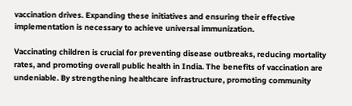vaccination drives. Expanding these initiatives and ensuring their effective implementation is necessary to achieve universal immunization.

Vaccinating children is crucial for preventing disease outbreaks, reducing mortality rates, and promoting overall public health in India. The benefits of vaccination are undeniable. By strengthening healthcare infrastructure, promoting community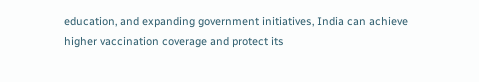education, and expanding government initiatives, India can achieve higher vaccination coverage and protect its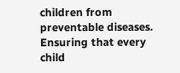children from preventable diseases. Ensuring that every child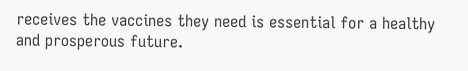receives the vaccines they need is essential for a healthy and prosperous future.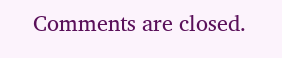Comments are closed.